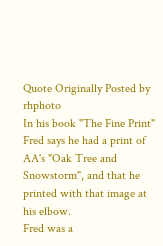Quote Originally Posted by rhphoto
In his book "The Fine Print" Fred says he had a print of AA's "Oak Tree and Snowstorm", and that he printed with that image at his elbow.
Fred was a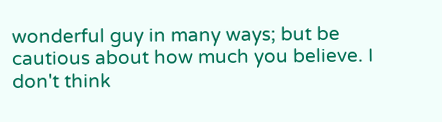wonderful guy in many ways; but be cautious about how much you believe. I don't think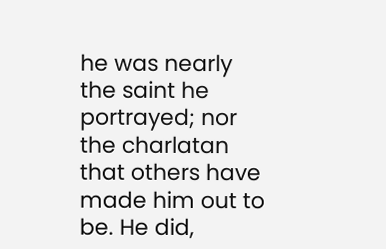he was nearly the saint he portrayed; nor the charlatan that others have made him out to be. He did,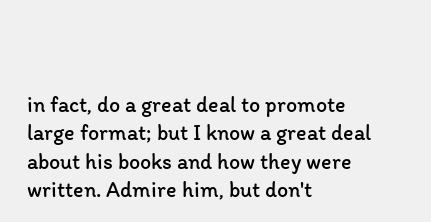in fact, do a great deal to promote large format; but I know a great deal about his books and how they were written. Admire him, but don't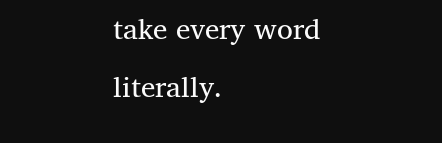take every word literally.